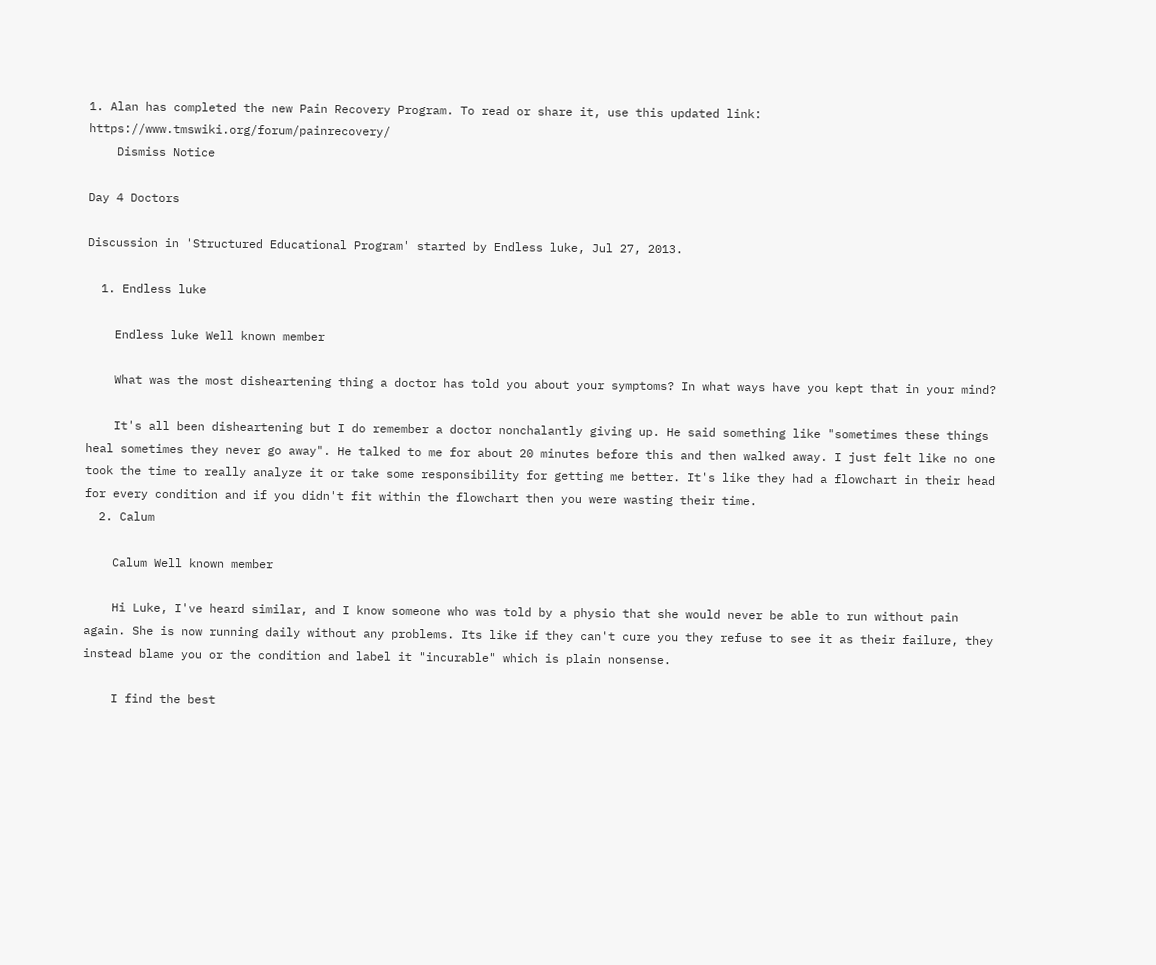1. Alan has completed the new Pain Recovery Program. To read or share it, use this updated link: https://www.tmswiki.org/forum/painrecovery/
    Dismiss Notice

Day 4 Doctors

Discussion in 'Structured Educational Program' started by Endless luke, Jul 27, 2013.

  1. Endless luke

    Endless luke Well known member

    What was the most disheartening thing a doctor has told you about your symptoms? In what ways have you kept that in your mind?

    It's all been disheartening but I do remember a doctor nonchalantly giving up. He said something like "sometimes these things heal sometimes they never go away". He talked to me for about 20 minutes before this and then walked away. I just felt like no one took the time to really analyze it or take some responsibility for getting me better. It's like they had a flowchart in their head for every condition and if you didn't fit within the flowchart then you were wasting their time.
  2. Calum

    Calum Well known member

    Hi Luke, I've heard similar, and I know someone who was told by a physio that she would never be able to run without pain again. She is now running daily without any problems. Its like if they can't cure you they refuse to see it as their failure, they instead blame you or the condition and label it "incurable" which is plain nonsense.

    I find the best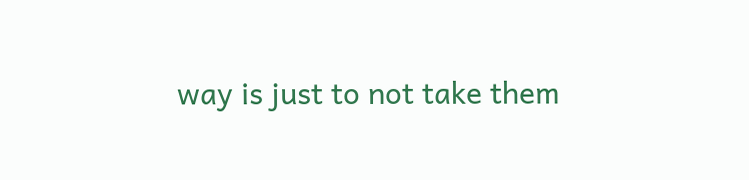way is just to not take them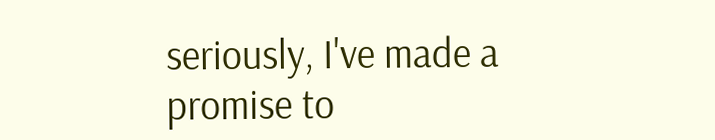seriously, I've made a promise to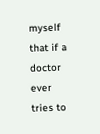myself that if a doctor ever tries to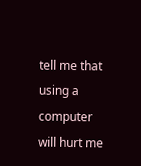tell me that using a computer will hurt me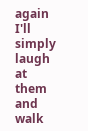again I'll simply laugh at them and walk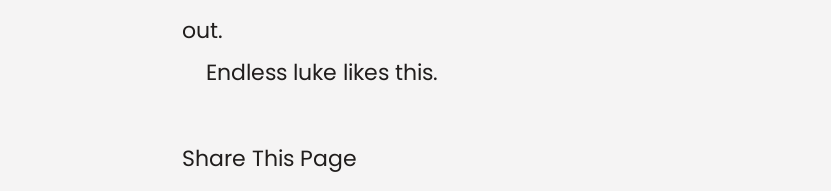out.
    Endless luke likes this.

Share This Page